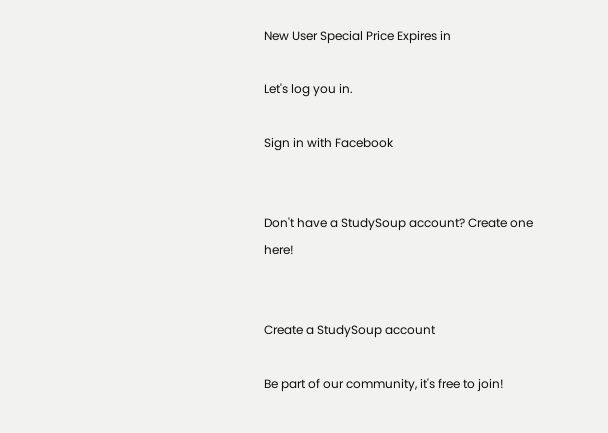New User Special Price Expires in

Let's log you in.

Sign in with Facebook


Don't have a StudySoup account? Create one here!


Create a StudySoup account

Be part of our community, it's free to join!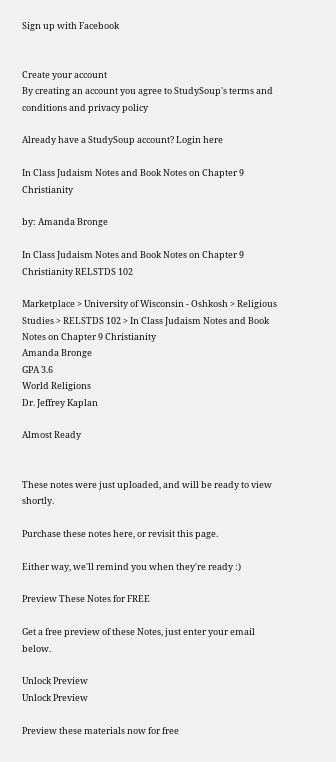Sign up with Facebook


Create your account
By creating an account you agree to StudySoup's terms and conditions and privacy policy

Already have a StudySoup account? Login here

In Class Judaism Notes and Book Notes on Chapter 9 Christianity

by: Amanda Bronge

In Class Judaism Notes and Book Notes on Chapter 9 Christianity RELSTDS 102

Marketplace > University of Wisconsin - Oshkosh > Religious Studies > RELSTDS 102 > In Class Judaism Notes and Book Notes on Chapter 9 Christianity
Amanda Bronge
GPA 3.6
World Religions
Dr. Jeffrey Kaplan

Almost Ready


These notes were just uploaded, and will be ready to view shortly.

Purchase these notes here, or revisit this page.

Either way, we'll remind you when they're ready :)

Preview These Notes for FREE

Get a free preview of these Notes, just enter your email below.

Unlock Preview
Unlock Preview

Preview these materials now for free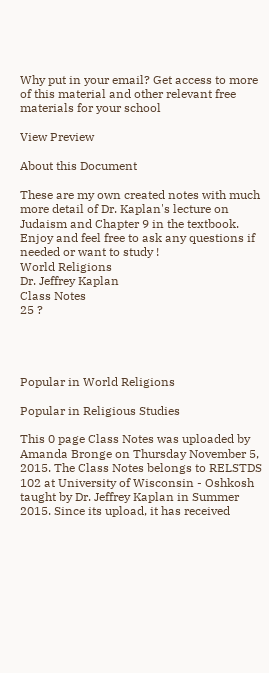Why put in your email? Get access to more of this material and other relevant free materials for your school

View Preview

About this Document

These are my own created notes with much more detail of Dr. Kaplan's lecture on Judaism and Chapter 9 in the textbook. Enjoy and feel free to ask any questions if needed or want to study !
World Religions
Dr. Jeffrey Kaplan
Class Notes
25 ?




Popular in World Religions

Popular in Religious Studies

This 0 page Class Notes was uploaded by Amanda Bronge on Thursday November 5, 2015. The Class Notes belongs to RELSTDS 102 at University of Wisconsin - Oshkosh taught by Dr. Jeffrey Kaplan in Summer 2015. Since its upload, it has received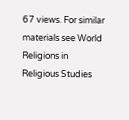67 views. For similar materials see World Religions in Religious Studies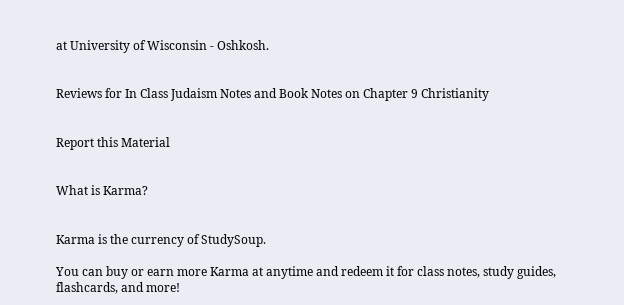at University of Wisconsin - Oshkosh.


Reviews for In Class Judaism Notes and Book Notes on Chapter 9 Christianity


Report this Material


What is Karma?


Karma is the currency of StudySoup.

You can buy or earn more Karma at anytime and redeem it for class notes, study guides, flashcards, and more!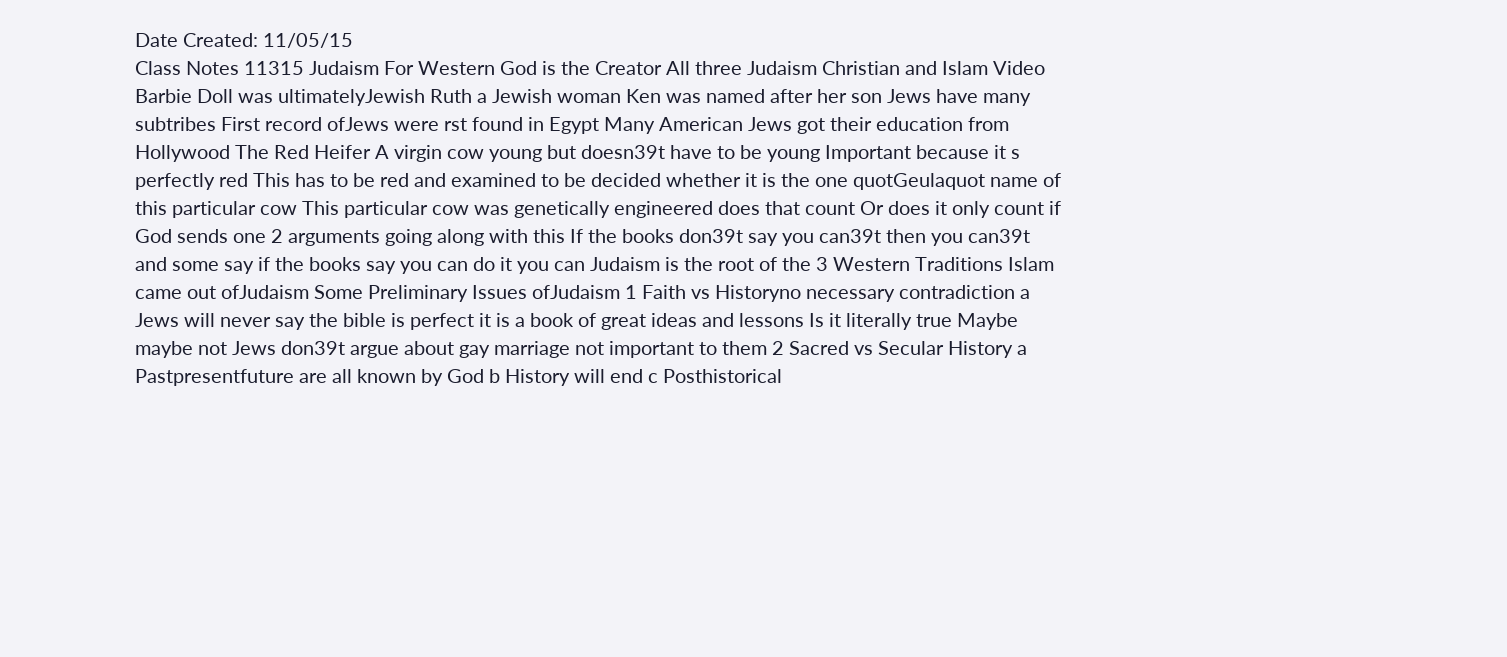Date Created: 11/05/15
Class Notes 11315 Judaism For Western God is the Creator All three Judaism Christian and Islam Video Barbie Doll was ultimatelyJewish Ruth a Jewish woman Ken was named after her son Jews have many subtribes First record ofJews were rst found in Egypt Many American Jews got their education from Hollywood The Red Heifer A virgin cow young but doesn39t have to be young Important because it s perfectly red This has to be red and examined to be decided whether it is the one quotGeulaquot name of this particular cow This particular cow was genetically engineered does that count Or does it only count if God sends one 2 arguments going along with this If the books don39t say you can39t then you can39t and some say if the books say you can do it you can Judaism is the root of the 3 Western Traditions Islam came out ofJudaism Some Preliminary Issues ofJudaism 1 Faith vs Historyno necessary contradiction a Jews will never say the bible is perfect it is a book of great ideas and lessons Is it literally true Maybe maybe not Jews don39t argue about gay marriage not important to them 2 Sacred vs Secular History a Pastpresentfuture are all known by God b History will end c Posthistorical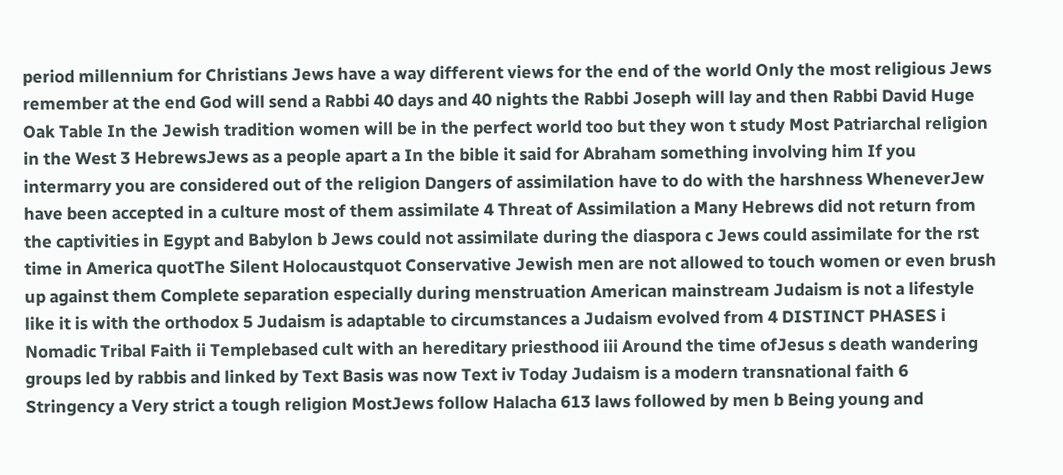period millennium for Christians Jews have a way different views for the end of the world Only the most religious Jews remember at the end God will send a Rabbi 40 days and 40 nights the Rabbi Joseph will lay and then Rabbi David Huge Oak Table In the Jewish tradition women will be in the perfect world too but they won t study Most Patriarchal religion in the West 3 HebrewsJews as a people apart a In the bible it said for Abraham something involving him If you intermarry you are considered out of the religion Dangers of assimilation have to do with the harshness WheneverJew have been accepted in a culture most of them assimilate 4 Threat of Assimilation a Many Hebrews did not return from the captivities in Egypt and Babylon b Jews could not assimilate during the diaspora c Jews could assimilate for the rst time in America quotThe Silent Holocaustquot Conservative Jewish men are not allowed to touch women or even brush up against them Complete separation especially during menstruation American mainstream Judaism is not a lifestyle like it is with the orthodox 5 Judaism is adaptable to circumstances a Judaism evolved from 4 DISTINCT PHASES i Nomadic Tribal Faith ii Templebased cult with an hereditary priesthood iii Around the time ofJesus s death wandering groups led by rabbis and linked by Text Basis was now Text iv Today Judaism is a modern transnational faith 6 Stringency a Very strict a tough religion MostJews follow Halacha 613 laws followed by men b Being young and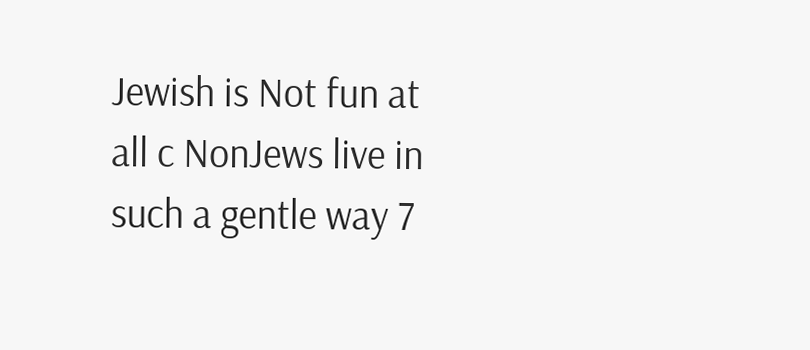Jewish is Not fun at all c NonJews live in such a gentle way 7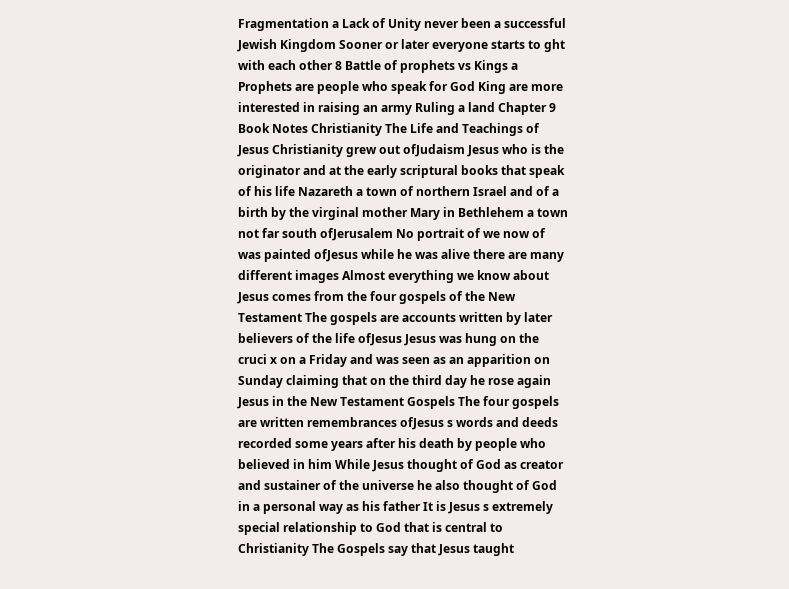Fragmentation a Lack of Unity never been a successful Jewish Kingdom Sooner or later everyone starts to ght with each other 8 Battle of prophets vs Kings a Prophets are people who speak for God King are more interested in raising an army Ruling a land Chapter 9 Book Notes Christianity The Life and Teachings of Jesus Christianity grew out ofJudaism Jesus who is the originator and at the early scriptural books that speak of his life Nazareth a town of northern Israel and of a birth by the virginal mother Mary in Bethlehem a town not far south ofJerusalem No portrait of we now of was painted ofJesus while he was alive there are many different images Almost everything we know about Jesus comes from the four gospels of the New Testament The gospels are accounts written by later believers of the life ofJesus Jesus was hung on the cruci x on a Friday and was seen as an apparition on Sunday claiming that on the third day he rose again Jesus in the New Testament Gospels The four gospels are written remembrances ofJesus s words and deeds recorded some years after his death by people who believed in him While Jesus thought of God as creator and sustainer of the universe he also thought of God in a personal way as his father It is Jesus s extremely special relationship to God that is central to Christianity The Gospels say that Jesus taught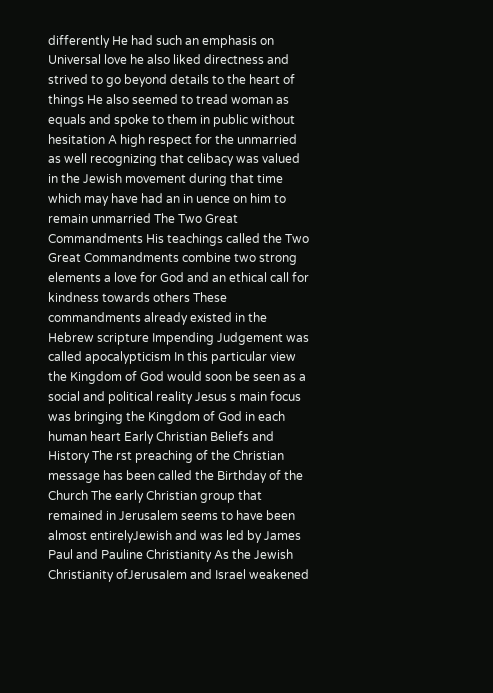differently He had such an emphasis on Universal love he also liked directness and strived to go beyond details to the heart of things He also seemed to tread woman as equals and spoke to them in public without hesitation A high respect for the unmarried as well recognizing that celibacy was valued in the Jewish movement during that time which may have had an in uence on him to remain unmarried The Two Great Commandments His teachings called the Two Great Commandments combine two strong elements a love for God and an ethical call for kindness towards others These commandments already existed in the Hebrew scripture Impending Judgement was called apocalypticism In this particular view the Kingdom of God would soon be seen as a social and political reality Jesus s main focus was bringing the Kingdom of God in each human heart Early Christian Beliefs and History The rst preaching of the Christian message has been called the Birthday of the Church The early Christian group that remained in Jerusalem seems to have been almost entirelyJewish and was led by James Paul and Pauline Christianity As the Jewish Christianity ofJerusaIem and Israel weakened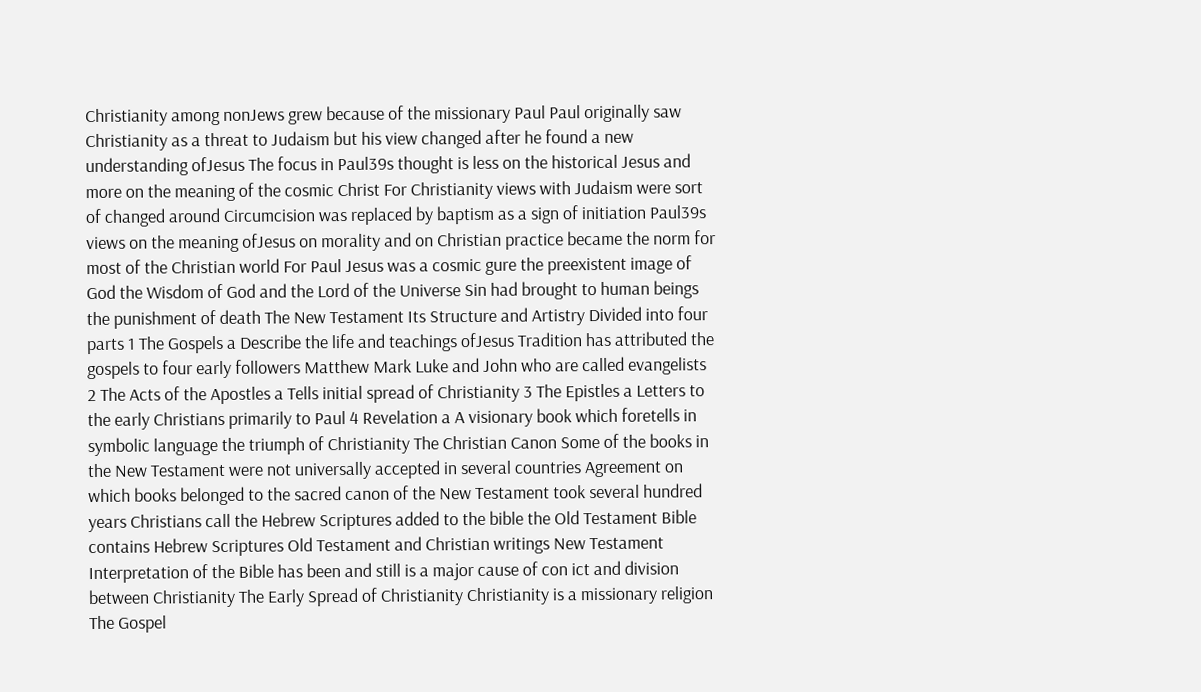Christianity among nonJews grew because of the missionary Paul Paul originally saw Christianity as a threat to Judaism but his view changed after he found a new understanding ofJesus The focus in Paul39s thought is less on the historical Jesus and more on the meaning of the cosmic Christ For Christianity views with Judaism were sort of changed around Circumcision was replaced by baptism as a sign of initiation Paul39s views on the meaning ofJesus on morality and on Christian practice became the norm for most of the Christian world For Paul Jesus was a cosmic gure the preexistent image of God the Wisdom of God and the Lord of the Universe Sin had brought to human beings the punishment of death The New Testament Its Structure and Artistry Divided into four parts 1 The Gospels a Describe the life and teachings ofJesus Tradition has attributed the gospels to four early followers Matthew Mark Luke and John who are called evangelists 2 The Acts of the Apostles a Tells initial spread of Christianity 3 The Epistles a Letters to the early Christians primarily to Paul 4 Revelation a A visionary book which foretells in symbolic language the triumph of Christianity The Christian Canon Some of the books in the New Testament were not universally accepted in several countries Agreement on which books belonged to the sacred canon of the New Testament took several hundred years Christians call the Hebrew Scriptures added to the bible the Old Testament Bible contains Hebrew Scriptures Old Testament and Christian writings New Testament Interpretation of the Bible has been and still is a major cause of con ict and division between Christianity The Early Spread of Christianity Christianity is a missionary religion The Gospel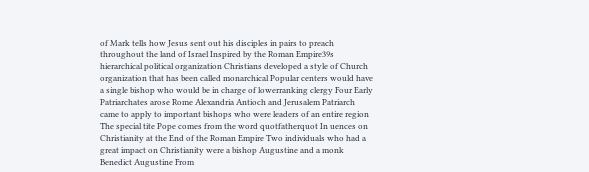of Mark tells how Jesus sent out his disciples in pairs to preach throughout the land of Israel Inspired by the Roman Empire39s hierarchical political organization Christians developed a style of Church organization that has been called monarchical Popular centers would have a single bishop who would be in charge of lowerranking clergy Four Early Patriarchates arose Rome Alexandria Antioch and Jerusalem Patriarch came to apply to important bishops who were leaders of an entire region The special tite Pope comes from the word quotfatherquot In uences on Christianity at the End of the Roman Empire Two individuals who had a great impact on Christianity were a bishop Augustine and a monk Benedict Augustine From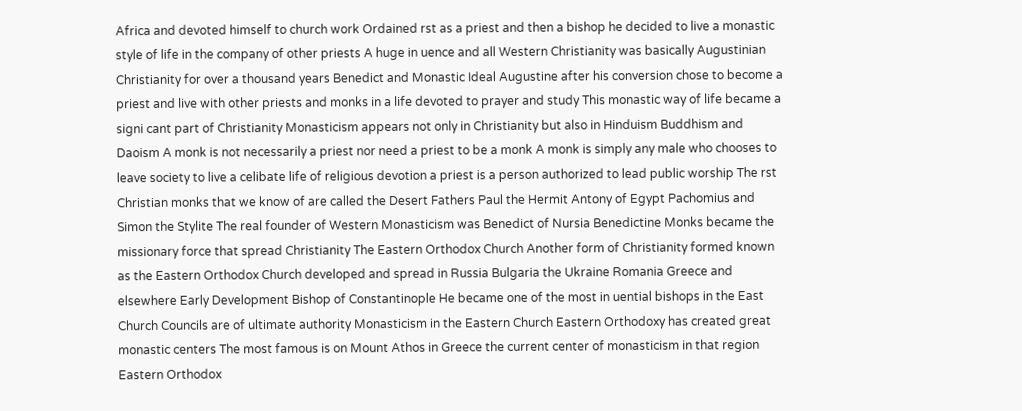Africa and devoted himself to church work Ordained rst as a priest and then a bishop he decided to live a monastic style of life in the company of other priests A huge in uence and all Western Christianity was basically Augustinian Christianity for over a thousand years Benedict and Monastic Ideal Augustine after his conversion chose to become a priest and live with other priests and monks in a life devoted to prayer and study This monastic way of life became a signi cant part of Christianity Monasticism appears not only in Christianity but also in Hinduism Buddhism and Daoism A monk is not necessarily a priest nor need a priest to be a monk A monk is simply any male who chooses to leave society to live a celibate life of religious devotion a priest is a person authorized to lead public worship The rst Christian monks that we know of are called the Desert Fathers Paul the Hermit Antony of Egypt Pachomius and Simon the Stylite The real founder of Western Monasticism was Benedict of Nursia Benedictine Monks became the missionary force that spread Christianity The Eastern Orthodox Church Another form of Christianity formed known as the Eastern Orthodox Church developed and spread in Russia Bulgaria the Ukraine Romania Greece and elsewhere Early Development Bishop of Constantinople He became one of the most in uential bishops in the East Church Councils are of ultimate authority Monasticism in the Eastern Church Eastern Orthodoxy has created great monastic centers The most famous is on Mount Athos in Greece the current center of monasticism in that region Eastern Orthodox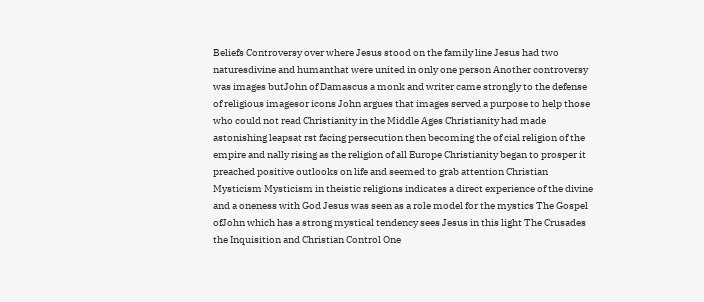Beliefs Controversy over where Jesus stood on the family line Jesus had two naturesdivine and humanthat were united in only one person Another controversy was images butJohn of Damascus a monk and writer came strongly to the defense of religious imagesor icons John argues that images served a purpose to help those who could not read Christianity in the Middle Ages Christianity had made astonishing leapsat rst facing persecution then becoming the of cial religion of the empire and nally rising as the religion of all Europe Christianity began to prosper it preached positive outlooks on life and seemed to grab attention Christian Mysticism Mysticism in theistic religions indicates a direct experience of the divine and a oneness with God Jesus was seen as a role model for the mystics The Gospel ofJohn which has a strong mystical tendency sees Jesus in this light The Crusades the Inquisition and Christian Control One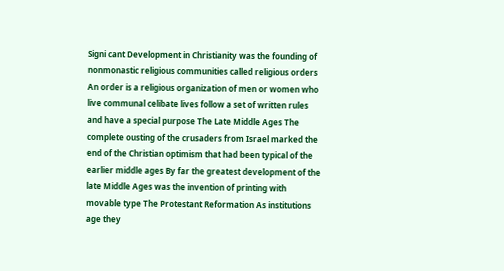Signi cant Development in Christianity was the founding of nonmonastic religious communities called religious orders An order is a religious organization of men or women who live communal celibate lives follow a set of written rules and have a special purpose The Late Middle Ages The complete ousting of the crusaders from Israel marked the end of the Christian optimism that had been typical of the earlier middle ages By far the greatest development of the late Middle Ages was the invention of printing with movable type The Protestant Reformation As institutions age they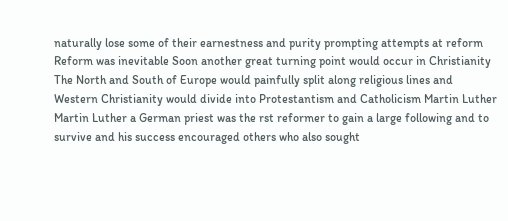naturally lose some of their earnestness and purity prompting attempts at reform Reform was inevitable Soon another great turning point would occur in Christianity The North and South of Europe would painfully split along religious lines and Western Christianity would divide into Protestantism and Catholicism Martin Luther Martin Luther a German priest was the rst reformer to gain a large following and to survive and his success encouraged others who also sought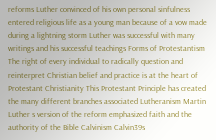reforms Luther convinced of his own personal sinfulness entered religious life as a young man because of a vow made during a lightning storm Luther was successful with many writings and his successful teachings Forms of Protestantism The right of every individual to radically question and reinterpret Christian belief and practice is at the heart of Protestant Christianity This Protestant Principle has created the many different branches associated Lutheranism Martin Luther s version of the reform emphasized faith and the authority of the Bible Calvinism Calvin39s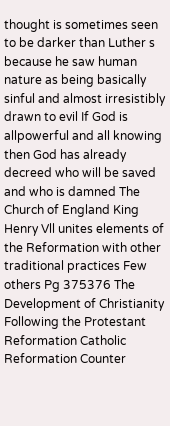thought is sometimes seen to be darker than Luther s because he saw human nature as being basically sinful and almost irresistibly drawn to evil If God is allpowerful and all knowing then God has already decreed who will be saved and who is damned The Church of England King Henry Vll unites elements of the Reformation with other traditional practices Few others Pg 375376 The Development of Christianity Following the Protestant Reformation Catholic Reformation Counter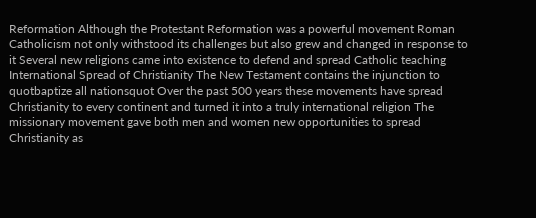Reformation Although the Protestant Reformation was a powerful movement Roman Catholicism not only withstood its challenges but also grew and changed in response to it Several new religions came into existence to defend and spread Catholic teaching International Spread of Christianity The New Testament contains the injunction to quotbaptize all nationsquot Over the past 500 years these movements have spread Christianity to every continent and turned it into a truly international religion The missionary movement gave both men and women new opportunities to spread Christianity as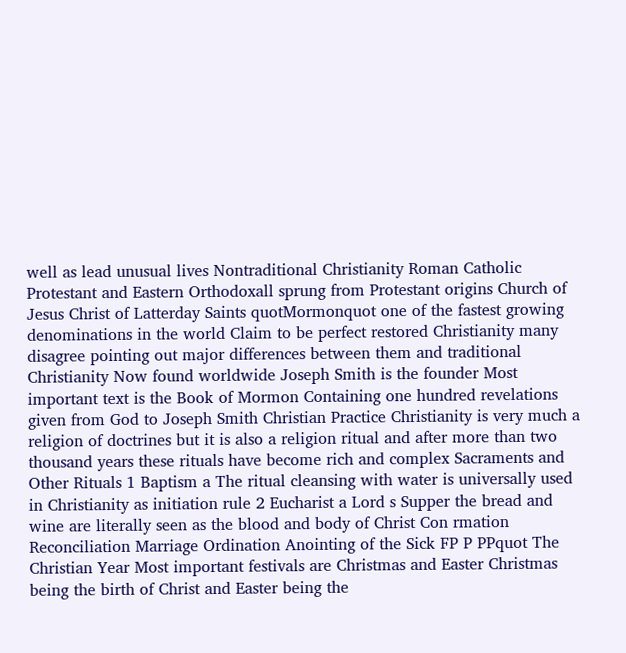well as lead unusual lives Nontraditional Christianity Roman Catholic Protestant and Eastern Orthodoxall sprung from Protestant origins Church of Jesus Christ of Latterday Saints quotMormonquot one of the fastest growing denominations in the world Claim to be perfect restored Christianity many disagree pointing out major differences between them and traditional Christianity Now found worldwide Joseph Smith is the founder Most important text is the Book of Mormon Containing one hundred revelations given from God to Joseph Smith Christian Practice Christianity is very much a religion of doctrines but it is also a religion ritual and after more than two thousand years these rituals have become rich and complex Sacraments and Other Rituals 1 Baptism a The ritual cleansing with water is universally used in Christianity as initiation rule 2 Eucharist a Lord s Supper the bread and wine are literally seen as the blood and body of Christ Con rmation Reconciliation Marriage Ordination Anointing of the Sick FP P PPquot The Christian Year Most important festivals are Christmas and Easter Christmas being the birth of Christ and Easter being the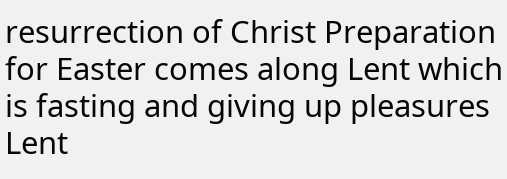resurrection of Christ Preparation for Easter comes along Lent which is fasting and giving up pleasures Lent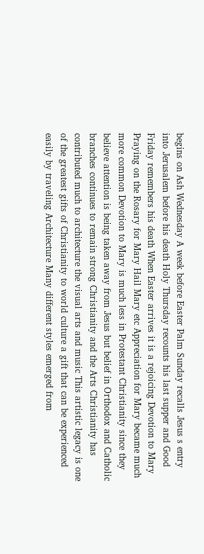begins on Ash Wednesday A week before Easter Palm Sunday recalls Jesus s entry into Jerusalem before his death Holy Thursday recounts his last supper and Good Friday remembers his death When Easter arrives it is a rejoicing Devotion to Mary Praying on the Rosary for Mary Hail Mary etc Appreciation for Mary became much more common Devotion to Mary is much less in Protestant Christianity since they believe attention is being taken away from Jesus but belief in Orthodox and Catholic branches continues to remain strong Christianity and the Arts Christianity has contributed much to architecture the visual arts and music This artistic legacy is one of the greatest gifts of Christianity to world culture a gift that can be experienced easily by traveling Architecture Many different styles emerged from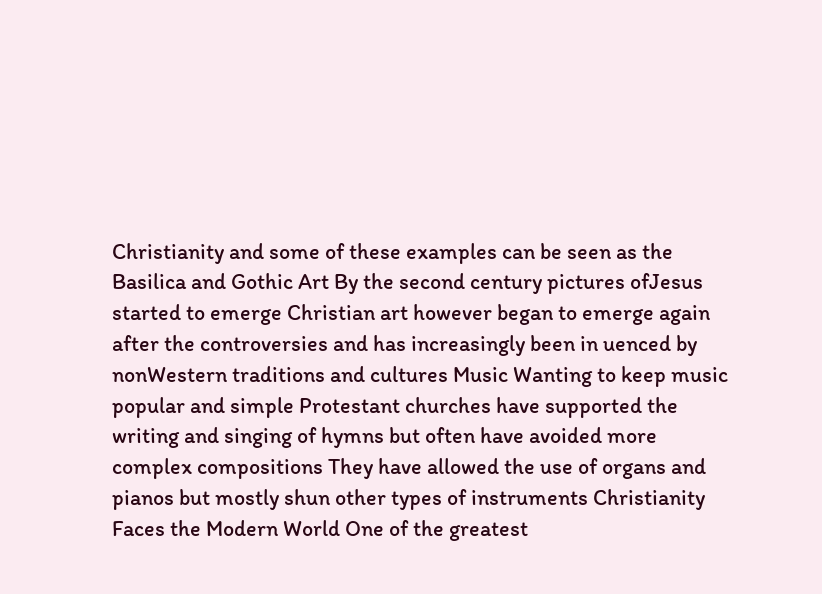Christianity and some of these examples can be seen as the Basilica and Gothic Art By the second century pictures ofJesus started to emerge Christian art however began to emerge again after the controversies and has increasingly been in uenced by nonWestern traditions and cultures Music Wanting to keep music popular and simple Protestant churches have supported the writing and singing of hymns but often have avoided more complex compositions They have allowed the use of organs and pianos but mostly shun other types of instruments Christianity Faces the Modern World One of the greatest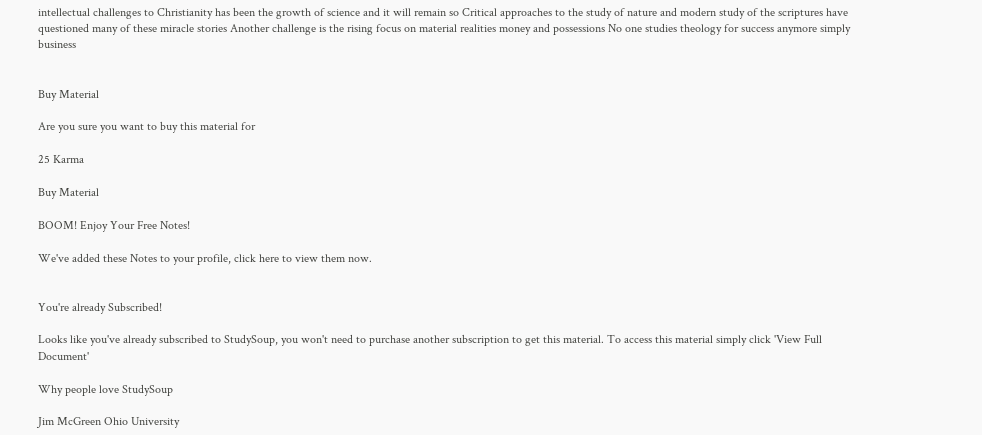intellectual challenges to Christianity has been the growth of science and it will remain so Critical approaches to the study of nature and modern study of the scriptures have questioned many of these miracle stories Another challenge is the rising focus on material realities money and possessions No one studies theology for success anymore simply business


Buy Material

Are you sure you want to buy this material for

25 Karma

Buy Material

BOOM! Enjoy Your Free Notes!

We've added these Notes to your profile, click here to view them now.


You're already Subscribed!

Looks like you've already subscribed to StudySoup, you won't need to purchase another subscription to get this material. To access this material simply click 'View Full Document'

Why people love StudySoup

Jim McGreen Ohio University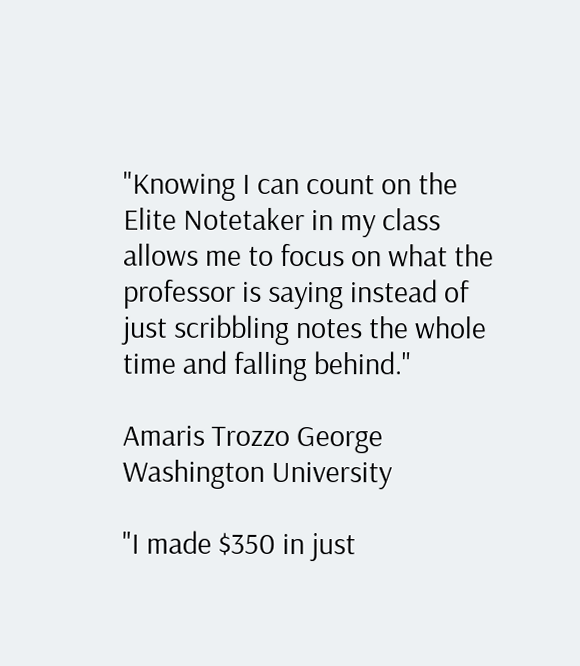"Knowing I can count on the Elite Notetaker in my class allows me to focus on what the professor is saying instead of just scribbling notes the whole time and falling behind."

Amaris Trozzo George Washington University

"I made $350 in just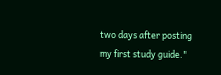two days after posting my first study guide."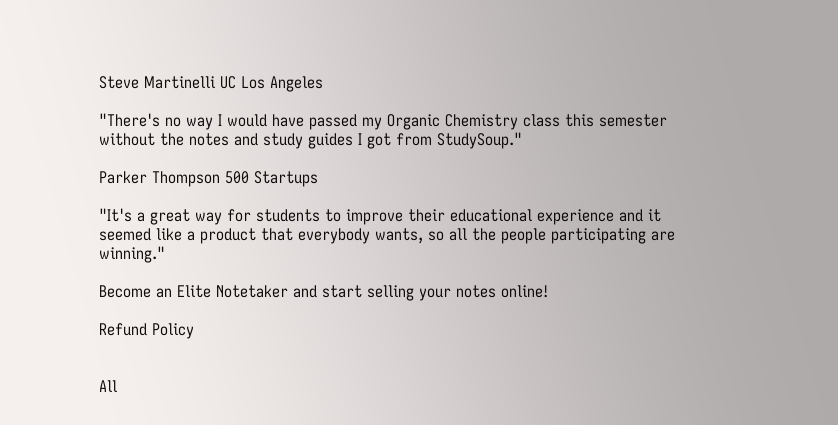Steve Martinelli UC Los Angeles

"There's no way I would have passed my Organic Chemistry class this semester without the notes and study guides I got from StudySoup."

Parker Thompson 500 Startups

"It's a great way for students to improve their educational experience and it seemed like a product that everybody wants, so all the people participating are winning."

Become an Elite Notetaker and start selling your notes online!

Refund Policy


All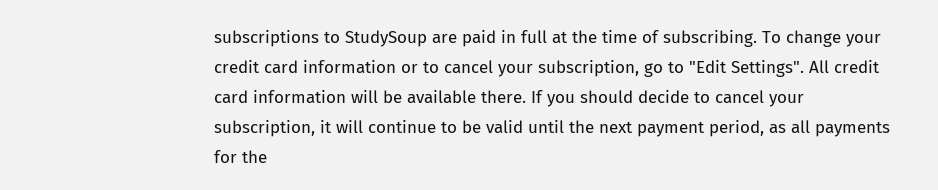subscriptions to StudySoup are paid in full at the time of subscribing. To change your credit card information or to cancel your subscription, go to "Edit Settings". All credit card information will be available there. If you should decide to cancel your subscription, it will continue to be valid until the next payment period, as all payments for the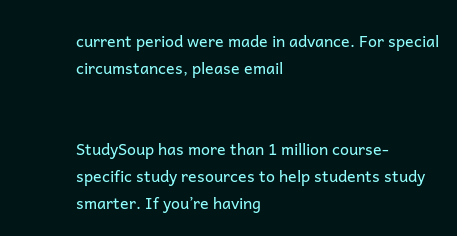current period were made in advance. For special circumstances, please email


StudySoup has more than 1 million course-specific study resources to help students study smarter. If you’re having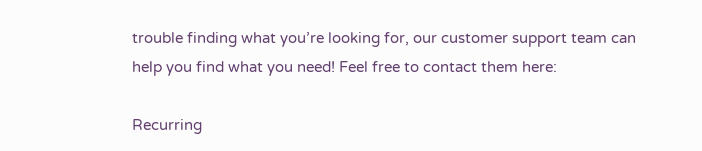trouble finding what you’re looking for, our customer support team can help you find what you need! Feel free to contact them here:

Recurring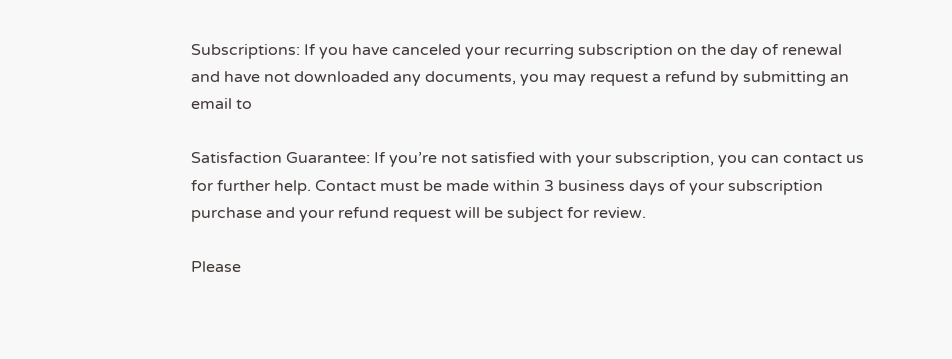Subscriptions: If you have canceled your recurring subscription on the day of renewal and have not downloaded any documents, you may request a refund by submitting an email to

Satisfaction Guarantee: If you’re not satisfied with your subscription, you can contact us for further help. Contact must be made within 3 business days of your subscription purchase and your refund request will be subject for review.

Please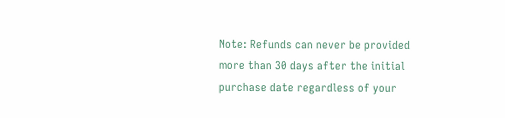Note: Refunds can never be provided more than 30 days after the initial purchase date regardless of your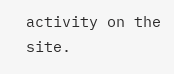activity on the site.